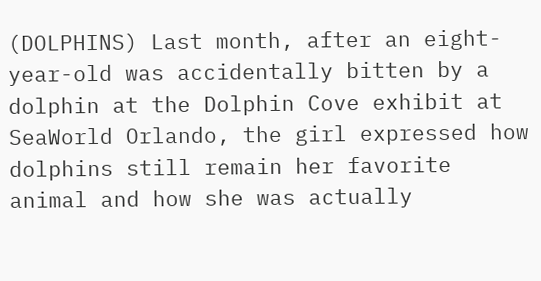(DOLPHINS) Last month, after an eight-year-old was accidentally bitten by a dolphin at the Dolphin Cove exhibit at SeaWorld Orlando, the girl expressed how dolphins still remain her favorite animal and how she was actually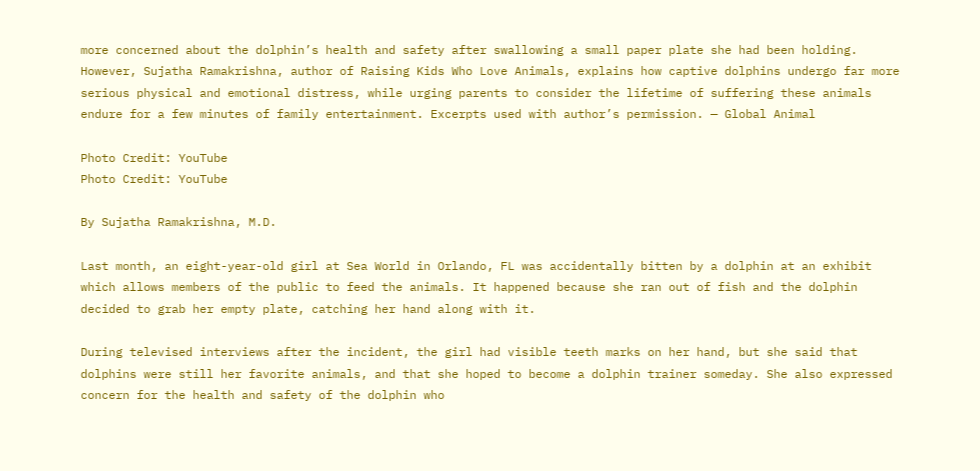more concerned about the dolphin’s health and safety after swallowing a small paper plate she had been holding. However, Sujatha Ramakrishna, author of Raising Kids Who Love Animals, explains how captive dolphins undergo far more serious physical and emotional distress, while urging parents to consider the lifetime of suffering these animals endure for a few minutes of family entertainment. Excerpts used with author’s permission. — Global Animal

Photo Credit: YouTube
Photo Credit: YouTube

By Sujatha Ramakrishna, M.D.

Last month, an eight-year-old girl at Sea World in Orlando, FL was accidentally bitten by a dolphin at an exhibit which allows members of the public to feed the animals. It happened because she ran out of fish and the dolphin decided to grab her empty plate, catching her hand along with it.

During televised interviews after the incident, the girl had visible teeth marks on her hand, but she said that dolphins were still her favorite animals, and that she hoped to become a dolphin trainer someday. She also expressed concern for the health and safety of the dolphin who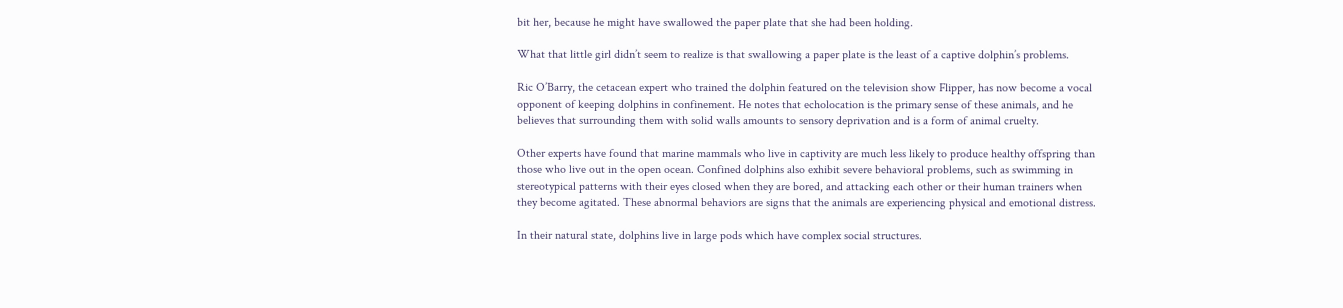bit her, because he might have swallowed the paper plate that she had been holding.

What that little girl didn’t seem to realize is that swallowing a paper plate is the least of a captive dolphin’s problems.

Ric O’Barry, the cetacean expert who trained the dolphin featured on the television show Flipper, has now become a vocal opponent of keeping dolphins in confinement. He notes that echolocation is the primary sense of these animals, and he believes that surrounding them with solid walls amounts to sensory deprivation and is a form of animal cruelty.

Other experts have found that marine mammals who live in captivity are much less likely to produce healthy offspring than those who live out in the open ocean. Confined dolphins also exhibit severe behavioral problems, such as swimming in stereotypical patterns with their eyes closed when they are bored, and attacking each other or their human trainers when they become agitated. These abnormal behaviors are signs that the animals are experiencing physical and emotional distress.

In their natural state, dolphins live in large pods which have complex social structures.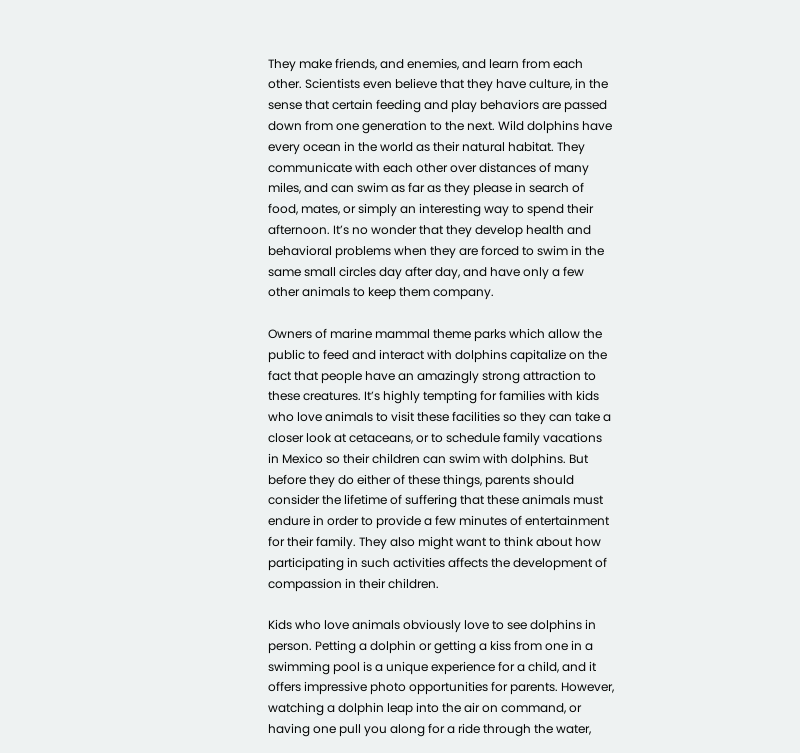They make friends, and enemies, and learn from each other. Scientists even believe that they have culture, in the sense that certain feeding and play behaviors are passed down from one generation to the next. Wild dolphins have every ocean in the world as their natural habitat. They communicate with each other over distances of many miles, and can swim as far as they please in search of food, mates, or simply an interesting way to spend their afternoon. It’s no wonder that they develop health and behavioral problems when they are forced to swim in the same small circles day after day, and have only a few other animals to keep them company.

Owners of marine mammal theme parks which allow the public to feed and interact with dolphins capitalize on the fact that people have an amazingly strong attraction to these creatures. It’s highly tempting for families with kids who love animals to visit these facilities so they can take a closer look at cetaceans, or to schedule family vacations in Mexico so their children can swim with dolphins. But before they do either of these things, parents should consider the lifetime of suffering that these animals must endure in order to provide a few minutes of entertainment for their family. They also might want to think about how participating in such activities affects the development of compassion in their children.

Kids who love animals obviously love to see dolphins in person. Petting a dolphin or getting a kiss from one in a swimming pool is a unique experience for a child, and it offers impressive photo opportunities for parents. However, watching a dolphin leap into the air on command, or having one pull you along for a ride through the water,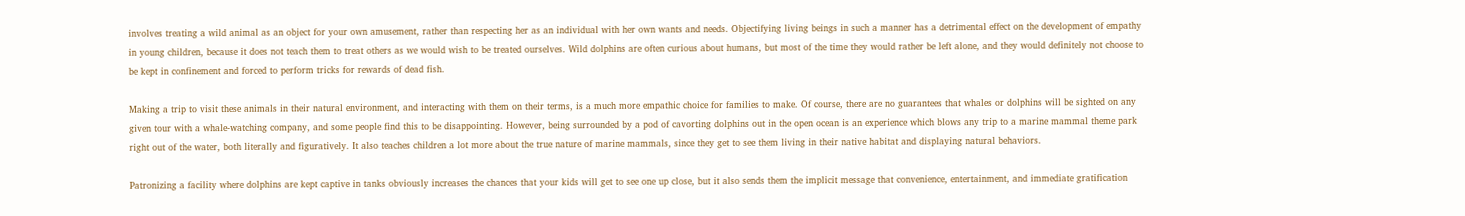involves treating a wild animal as an object for your own amusement, rather than respecting her as an individual with her own wants and needs. Objectifying living beings in such a manner has a detrimental effect on the development of empathy in young children, because it does not teach them to treat others as we would wish to be treated ourselves. Wild dolphins are often curious about humans, but most of the time they would rather be left alone, and they would definitely not choose to be kept in confinement and forced to perform tricks for rewards of dead fish.

Making a trip to visit these animals in their natural environment, and interacting with them on their terms, is a much more empathic choice for families to make. Of course, there are no guarantees that whales or dolphins will be sighted on any given tour with a whale-watching company, and some people find this to be disappointing. However, being surrounded by a pod of cavorting dolphins out in the open ocean is an experience which blows any trip to a marine mammal theme park right out of the water, both literally and figuratively. It also teaches children a lot more about the true nature of marine mammals, since they get to see them living in their native habitat and displaying natural behaviors.

Patronizing a facility where dolphins are kept captive in tanks obviously increases the chances that your kids will get to see one up close, but it also sends them the implicit message that convenience, entertainment, and immediate gratification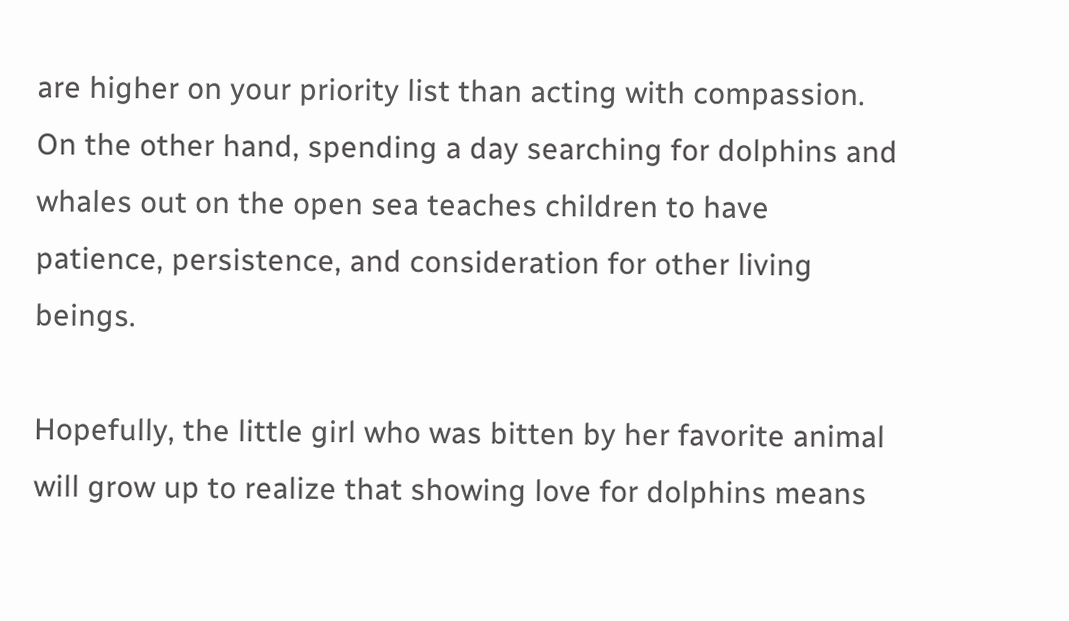are higher on your priority list than acting with compassion. On the other hand, spending a day searching for dolphins and whales out on the open sea teaches children to have patience, persistence, and consideration for other living beings.

Hopefully, the little girl who was bitten by her favorite animal will grow up to realize that showing love for dolphins means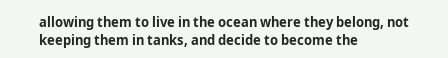allowing them to live in the ocean where they belong, not keeping them in tanks, and decide to become the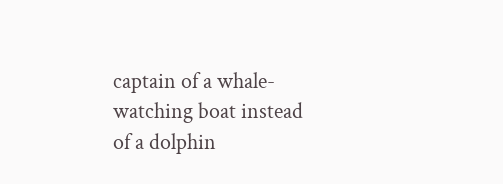captain of a whale-watching boat instead of a dolphin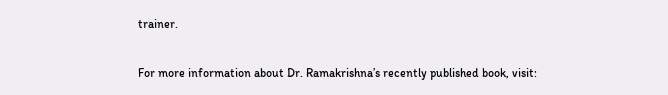trainer.

For more information about Dr. Ramakrishna’s recently published book, visit: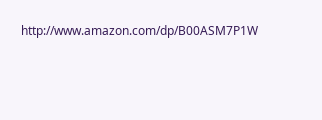http://www.amazon.com/dp/B00ASM7P1W